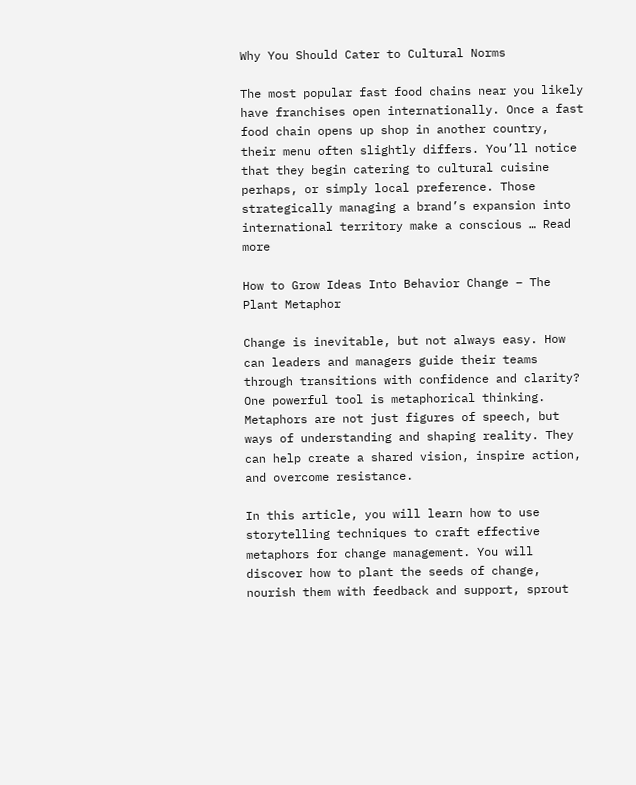Why You Should Cater to Cultural Norms

The most popular fast food chains near you likely have franchises open internationally. Once a fast food chain opens up shop in another country, their menu often slightly differs. You’ll notice that they begin catering to cultural cuisine perhaps, or simply local preference. Those strategically managing a brand’s expansion into international territory make a conscious … Read more

How to Grow Ideas Into Behavior Change – The Plant Metaphor

Change is inevitable, but not always easy. How can leaders and managers guide their teams through transitions with confidence and clarity? One powerful tool is metaphorical thinking. Metaphors are not just figures of speech, but ways of understanding and shaping reality. They can help create a shared vision, inspire action, and overcome resistance.

In this article, you will learn how to use storytelling techniques to craft effective metaphors for change management. You will discover how to plant the seeds of change, nourish them with feedback and support, sprout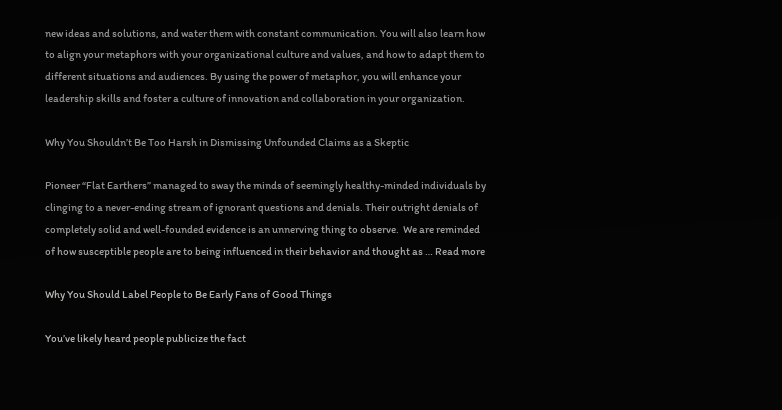new ideas and solutions, and water them with constant communication. You will also learn how to align your metaphors with your organizational culture and values, and how to adapt them to different situations and audiences. By using the power of metaphor, you will enhance your leadership skills and foster a culture of innovation and collaboration in your organization.

Why You Shouldn’t Be Too Harsh in Dismissing Unfounded Claims as a Skeptic

Pioneer “Flat Earthers” managed to sway the minds of seemingly healthy-minded individuals by clinging to a never-ending stream of ignorant questions and denials. Their outright denials of completely solid and well-founded evidence is an unnerving thing to observe.  We are reminded of how susceptible people are to being influenced in their behavior and thought as … Read more

Why You Should Label People to Be Early Fans of Good Things

You’ve likely heard people publicize the fact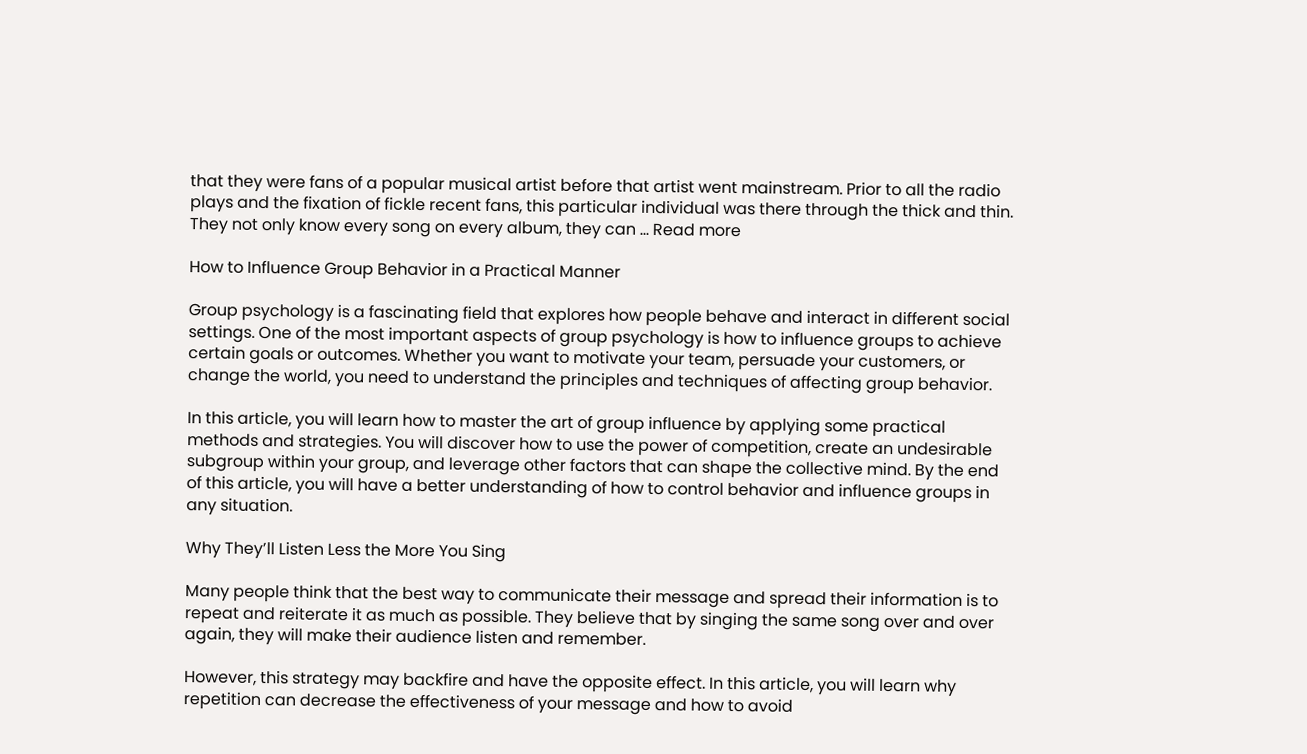that they were fans of a popular musical artist before that artist went mainstream. Prior to all the radio plays and the fixation of fickle recent fans, this particular individual was there through the thick and thin. They not only know every song on every album, they can … Read more

How to Influence Group Behavior in a Practical Manner

Group psychology is a fascinating field that explores how people behave and interact in different social settings. One of the most important aspects of group psychology is how to influence groups to achieve certain goals or outcomes. Whether you want to motivate your team, persuade your customers, or change the world, you need to understand the principles and techniques of affecting group behavior.

In this article, you will learn how to master the art of group influence by applying some practical methods and strategies. You will discover how to use the power of competition, create an undesirable subgroup within your group, and leverage other factors that can shape the collective mind. By the end of this article, you will have a better understanding of how to control behavior and influence groups in any situation.

Why They’ll Listen Less the More You Sing

Many people think that the best way to communicate their message and spread their information is to repeat and reiterate it as much as possible. They believe that by singing the same song over and over again, they will make their audience listen and remember.

However, this strategy may backfire and have the opposite effect. In this article, you will learn why repetition can decrease the effectiveness of your message and how to avoid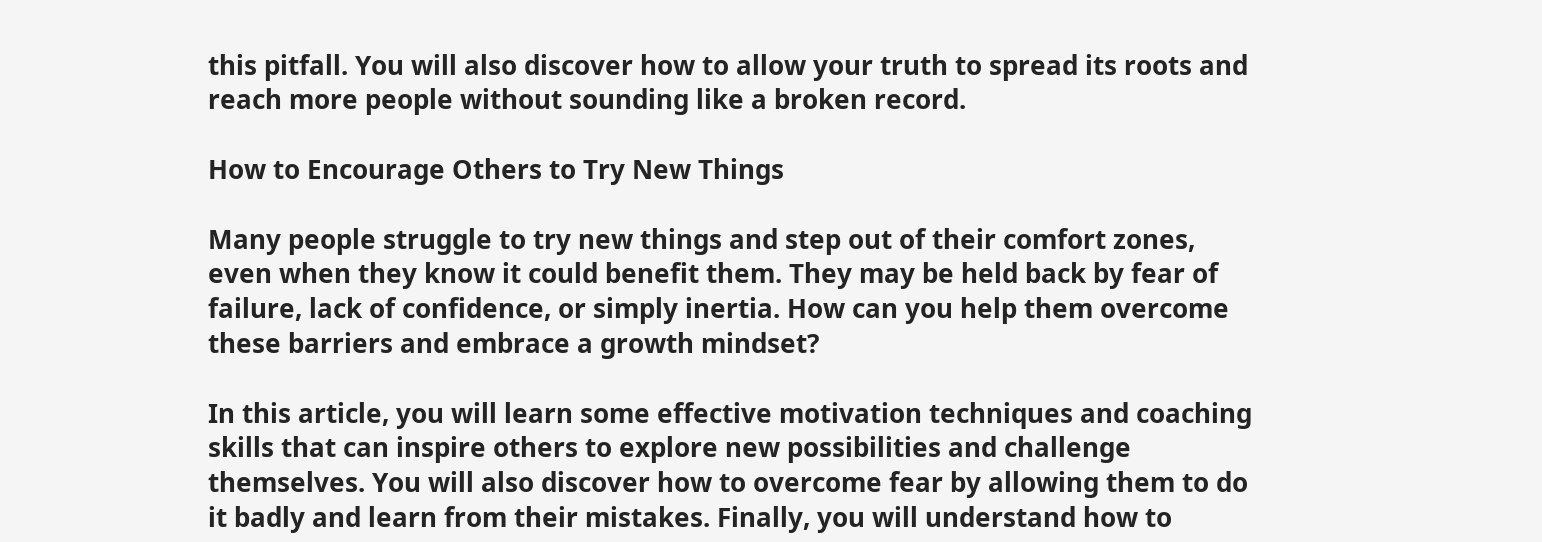this pitfall. You will also discover how to allow your truth to spread its roots and reach more people without sounding like a broken record.

How to Encourage Others to Try New Things

Many people struggle to try new things and step out of their comfort zones, even when they know it could benefit them. They may be held back by fear of failure, lack of confidence, or simply inertia. How can you help them overcome these barriers and embrace a growth mindset?

In this article, you will learn some effective motivation techniques and coaching skills that can inspire others to explore new possibilities and challenge themselves. You will also discover how to overcome fear by allowing them to do it badly and learn from their mistakes. Finally, you will understand how to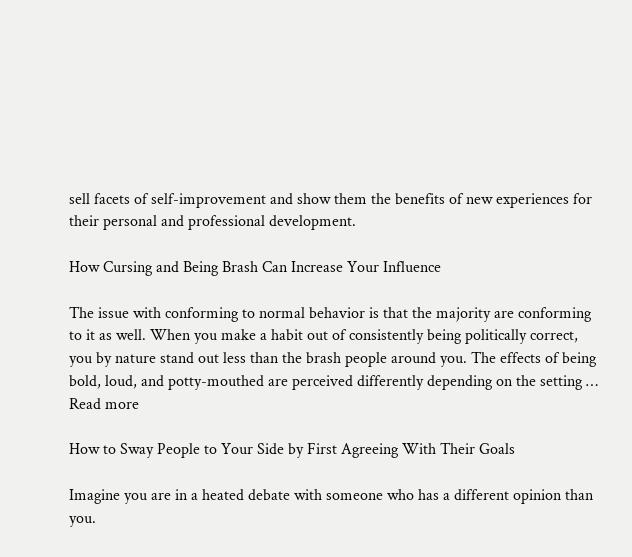sell facets of self-improvement and show them the benefits of new experiences for their personal and professional development.

How Cursing and Being Brash Can Increase Your Influence

The issue with conforming to normal behavior is that the majority are conforming to it as well. When you make a habit out of consistently being politically correct, you by nature stand out less than the brash people around you. The effects of being bold, loud, and potty-mouthed are perceived differently depending on the setting … Read more

How to Sway People to Your Side by First Agreeing With Their Goals

Imagine you are in a heated debate with someone who has a different opinion than you.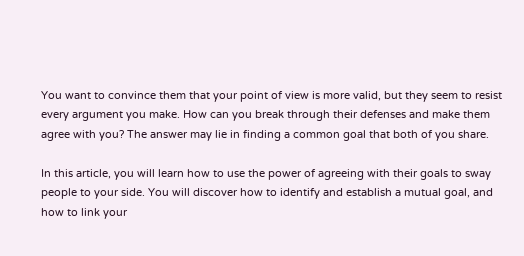You want to convince them that your point of view is more valid, but they seem to resist every argument you make. How can you break through their defenses and make them agree with you? The answer may lie in finding a common goal that both of you share.

In this article, you will learn how to use the power of agreeing with their goals to sway people to your side. You will discover how to identify and establish a mutual goal, and how to link your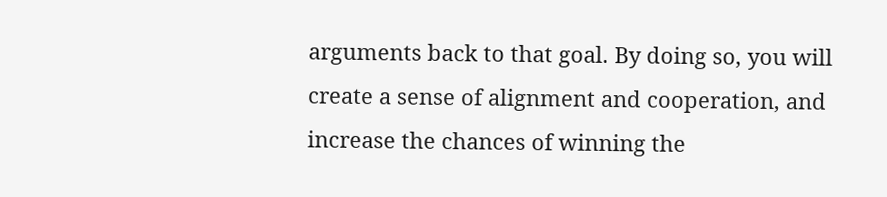arguments back to that goal. By doing so, you will create a sense of alignment and cooperation, and increase the chances of winning the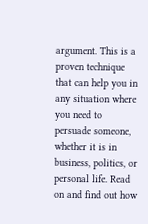argument. This is a proven technique that can help you in any situation where you need to persuade someone, whether it is in business, politics, or personal life. Read on and find out how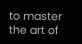to master the art of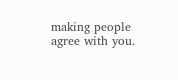making people agree with you.